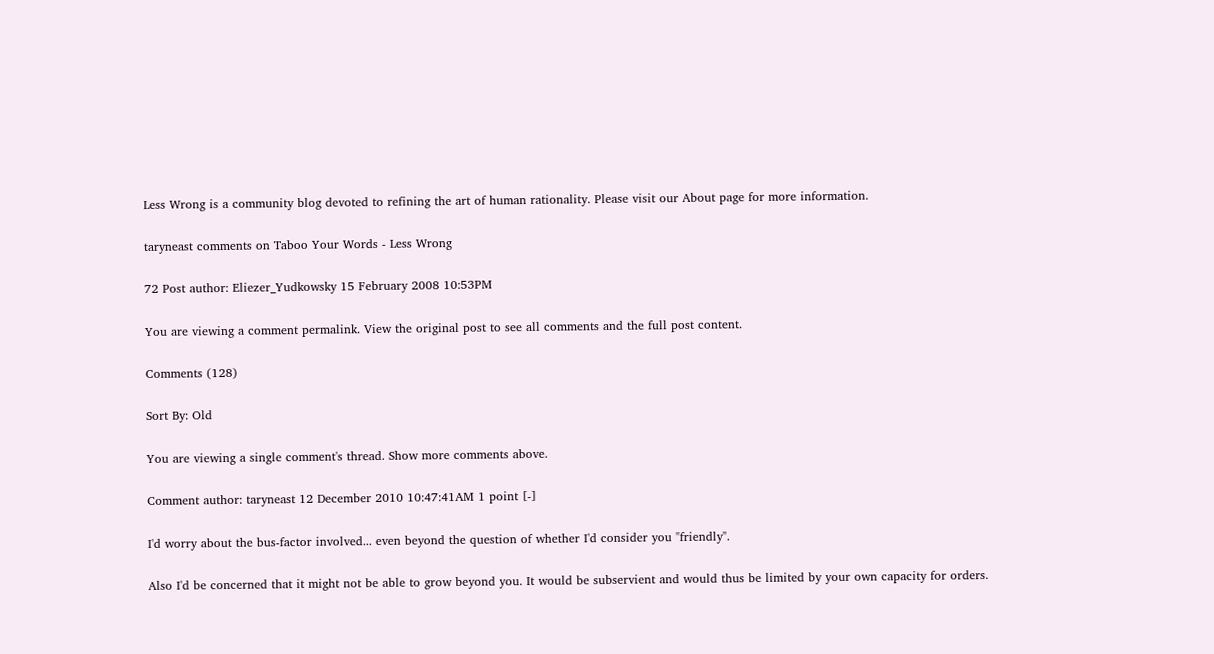Less Wrong is a community blog devoted to refining the art of human rationality. Please visit our About page for more information.

taryneast comments on Taboo Your Words - Less Wrong

72 Post author: Eliezer_Yudkowsky 15 February 2008 10:53PM

You are viewing a comment permalink. View the original post to see all comments and the full post content.

Comments (128)

Sort By: Old

You are viewing a single comment's thread. Show more comments above.

Comment author: taryneast 12 December 2010 10:47:41AM 1 point [-]

I'd worry about the bus-factor involved... even beyond the question of whether I'd consider you "friendly".

Also I'd be concerned that it might not be able to grow beyond you. It would be subservient and would thus be limited by your own capacity for orders.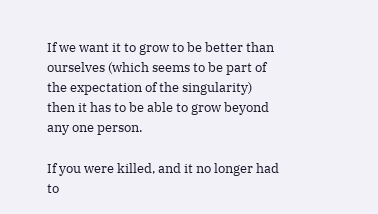If we want it to grow to be better than ourselves (which seems to be part of the expectation of the singularity) then it has to be able to grow beyond any one person.

If you were killed, and it no longer had to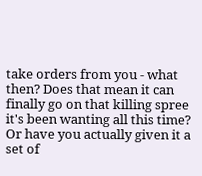take orders from you - what then? Does that mean it can finally go on that killing spree it's been wanting all this time? Or have you actually given it a set of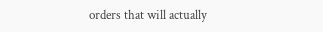orders that will actually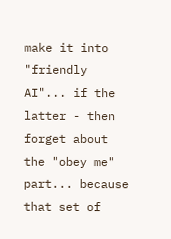make it into "friendly AI"... if the latter - then forget about the "obey me" part... because that set of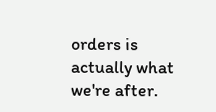orders is actually what we're after.